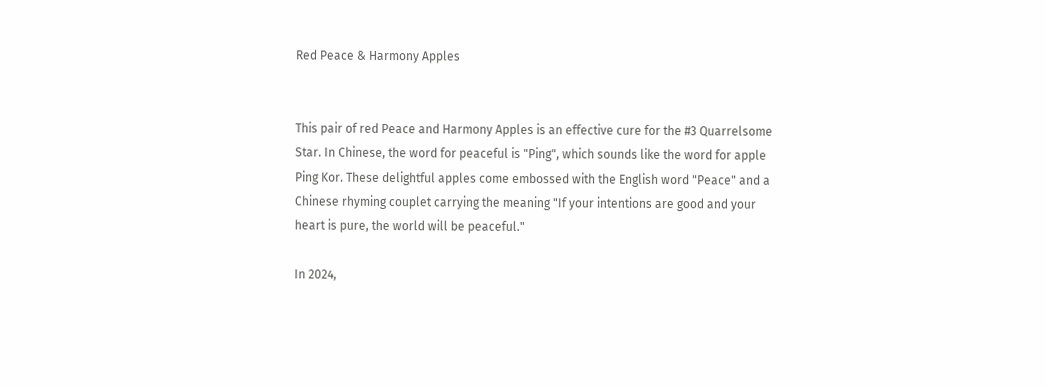Red Peace & Harmony Apples


This pair of red Peace and Harmony Apples is an effective cure for the #3 Quarrelsome Star. In Chinese, the word for peaceful is "Ping", which sounds like the word for apple Ping Kor. These delightful apples come embossed with the English word "Peace" and a Chinese rhyming couplet carrying the meaning "If your intentions are good and your heart is pure, the world will be peaceful."

In 2024,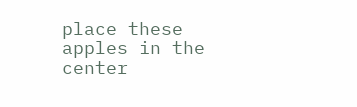place these apples in the center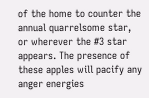of the home to counter the annual quarrelsome star, or wherever the #3 star appears. The presence of these apples will pacify any anger energies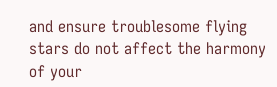and ensure troublesome flying stars do not affect the harmony of your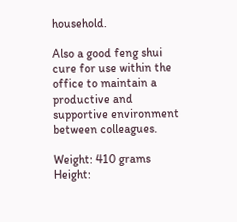household.

Also a good feng shui cure for use within the office to maintain a productive and supportive environment between colleagues.

Weight: 410 grams
Height: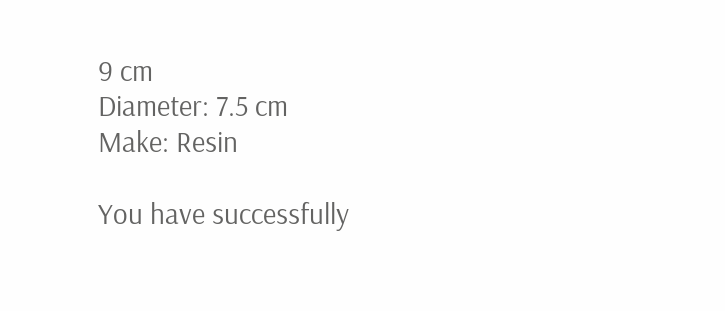9 cm
Diameter: 7.5 cm
Make: Resin

You have successfully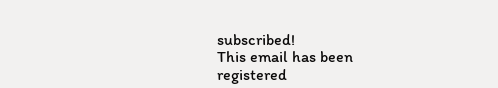subscribed!
This email has been registered